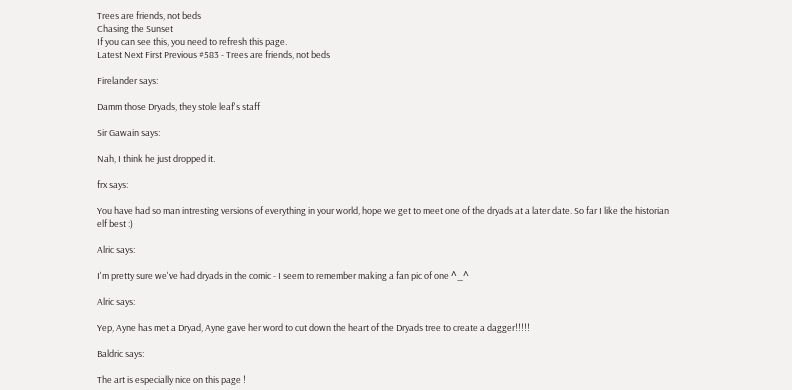Trees are friends, not beds
Chasing the Sunset
If you can see this, you need to refresh this page.
Latest Next First Previous #583 - Trees are friends, not beds

Firelander says:

Damm those Dryads, they stole leaf's staff

Sir Gawain says:

Nah, I think he just dropped it.

frx says:

You have had so man intresting versions of everything in your world, hope we get to meet one of the dryads at a later date. So far I like the historian elf best :)

Alric says:

I'm pretty sure we've had dryads in the comic - I seem to remember making a fan pic of one ^_^

Alric says:

Yep, Ayne has met a Dryad, Ayne gave her word to cut down the heart of the Dryads tree to create a dagger!!!!!

Baldric says:

The art is especially nice on this page !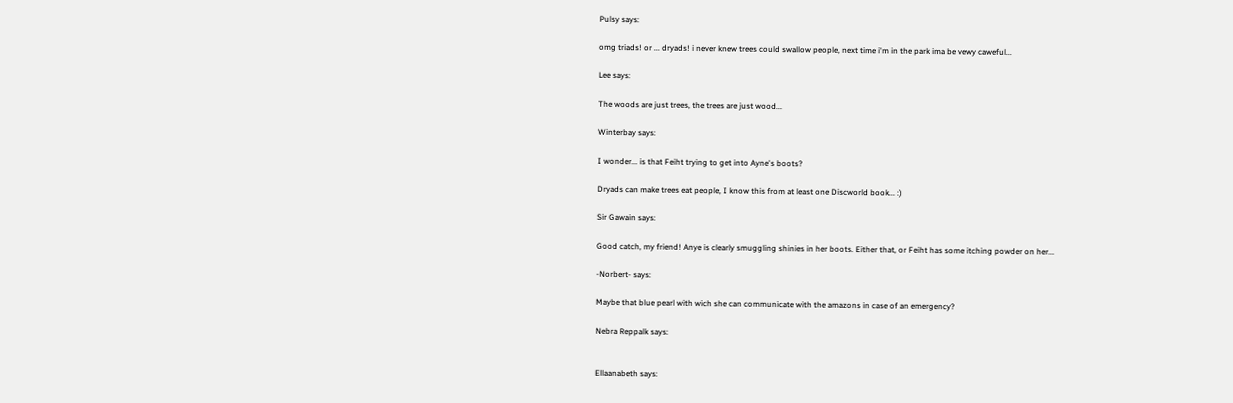Pulsy says:

omg triads! or ... dryads! i never knew trees could swallow people, next time i'm in the park ima be vewy caweful...

Lee says:

The woods are just trees, the trees are just wood...

Winterbay says:

I wonder... is that Feiht trying to get into Ayne's boots?

Dryads can make trees eat people, I know this from at least one Discworld book... :)

Sir Gawain says:

Good catch, my friend! Anye is clearly smuggling shinies in her boots. Either that, or Feiht has some itching powder on her...

-Norbert- says:

Maybe that blue pearl with wich she can communicate with the amazons in case of an emergency?

Nebra Reppalk says:


Ellaanabeth says: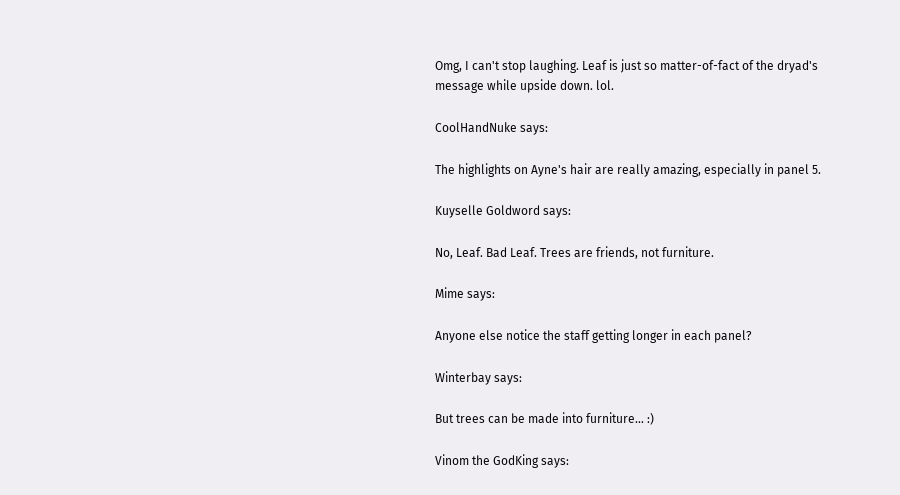Omg, I can't stop laughing. Leaf is just so matter-of-fact of the dryad's message while upside down. lol.

CoolHandNuke says:

The highlights on Ayne's hair are really amazing, especially in panel 5.

Kuyselle Goldword says:

No, Leaf. Bad Leaf. Trees are friends, not furniture.

Mime says:

Anyone else notice the staff getting longer in each panel?

Winterbay says:

But trees can be made into furniture... :)

Vinom the GodKing says: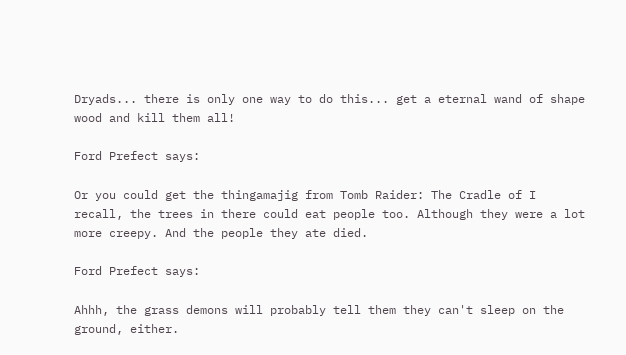Dryads... there is only one way to do this... get a eternal wand of shape wood and kill them all!

Ford Prefect says:

Or you could get the thingamajig from Tomb Raider: The Cradle of I recall, the trees in there could eat people too. Although they were a lot more creepy. And the people they ate died.

Ford Prefect says:

Ahhh, the grass demons will probably tell them they can't sleep on the ground, either.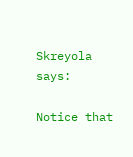Skreyola says:

Notice that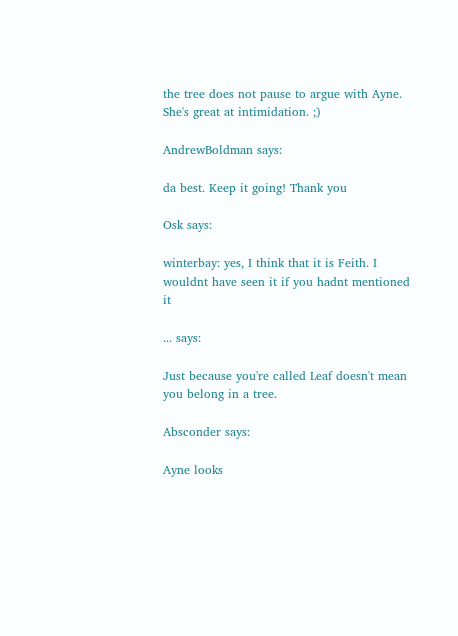the tree does not pause to argue with Ayne. She's great at intimidation. ;)

AndrewBoldman says:

da best. Keep it going! Thank you

Osk says:

winterbay: yes, I think that it is Feith. I wouldnt have seen it if you hadnt mentioned it

... says:

Just because you're called Leaf doesn't mean you belong in a tree.

Absconder says:

Ayne looks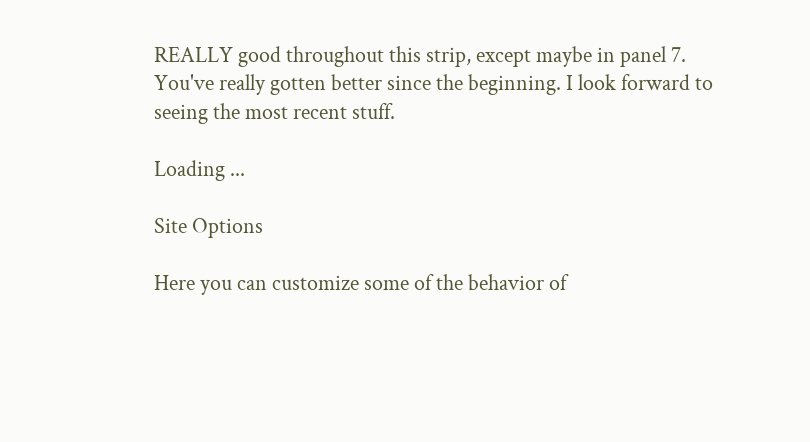REALLY good throughout this strip, except maybe in panel 7. You've really gotten better since the beginning. I look forward to seeing the most recent stuff.

Loading ...

Site Options

Here you can customize some of the behavior of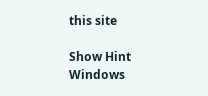this site

Show Hint Windows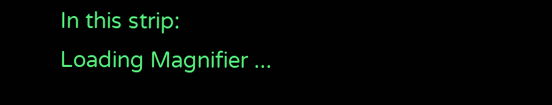In this strip:
Loading Magnifier ...